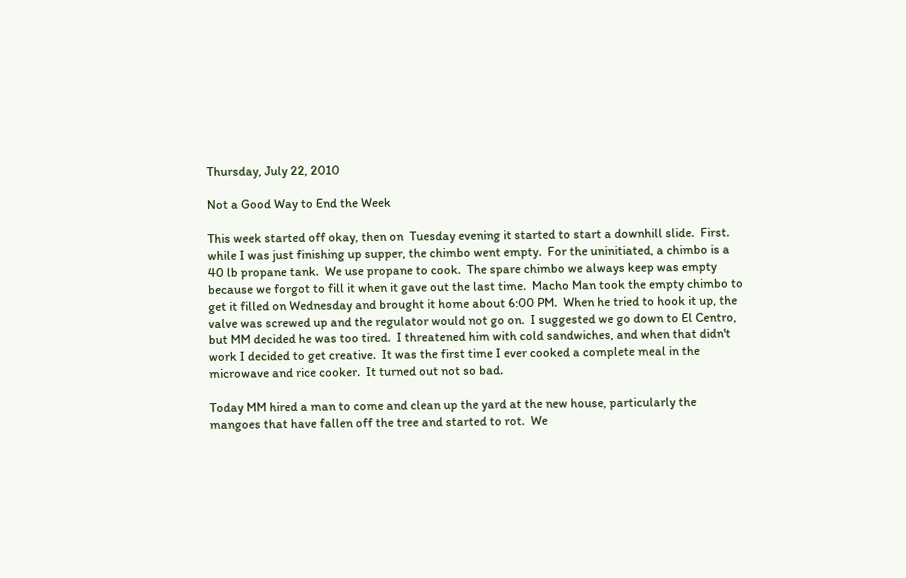Thursday, July 22, 2010

Not a Good Way to End the Week

This week started off okay, then on  Tuesday evening it started to start a downhill slide.  First. while I was just finishing up supper, the chimbo went empty.  For the uninitiated, a chimbo is a 40 lb propane tank.  We use propane to cook.  The spare chimbo we always keep was empty because we forgot to fill it when it gave out the last time.  Macho Man took the empty chimbo to get it filled on Wednesday and brought it home about 6:00 PM.  When he tried to hook it up, the valve was screwed up and the regulator would not go on.  I suggested we go down to El Centro, but MM decided he was too tired.  I threatened him with cold sandwiches, and when that didn't work I decided to get creative.  It was the first time I ever cooked a complete meal in the microwave and rice cooker.  It turned out not so bad.

Today MM hired a man to come and clean up the yard at the new house, particularly the mangoes that have fallen off the tree and started to rot.  We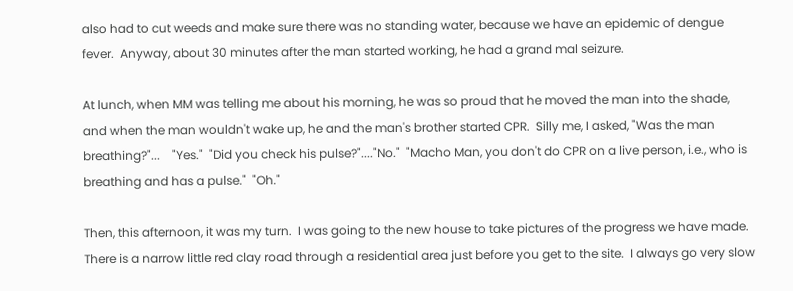also had to cut weeds and make sure there was no standing water, because we have an epidemic of dengue fever.  Anyway, about 30 minutes after the man started working, he had a grand mal seizure.

At lunch, when MM was telling me about his morning, he was so proud that he moved the man into the shade, and when the man wouldn't wake up, he and the man's brother started CPR.  Silly me, I asked, "Was the man breathing?"...    "Yes."  "Did you check his pulse?"...."No."  "Macho Man, you don't do CPR on a live person, i.e., who is breathing and has a pulse."  "Oh."

Then, this afternoon, it was my turn.  I was going to the new house to take pictures of the progress we have made.  There is a narrow little red clay road through a residential area just before you get to the site.  I always go very slow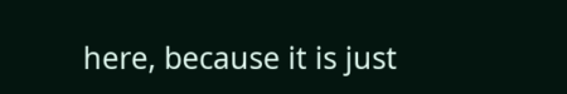here, because it is just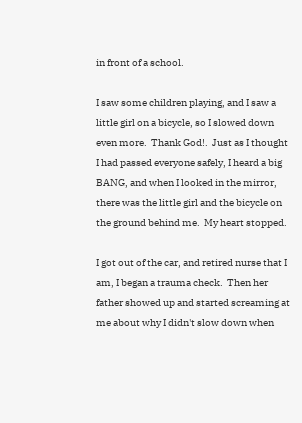in front of a school.

I saw some children playing, and I saw a little girl on a bicycle, so I slowed down even more.  Thank God!.  Just as I thought I had passed everyone safely, I heard a big BANG, and when I looked in the mirror, there was the little girl and the bicycle on the ground behind me.  My heart stopped.

I got out of the car, and retired nurse that I am, I began a trauma check.  Then her father showed up and started screaming at me about why I didn't slow down when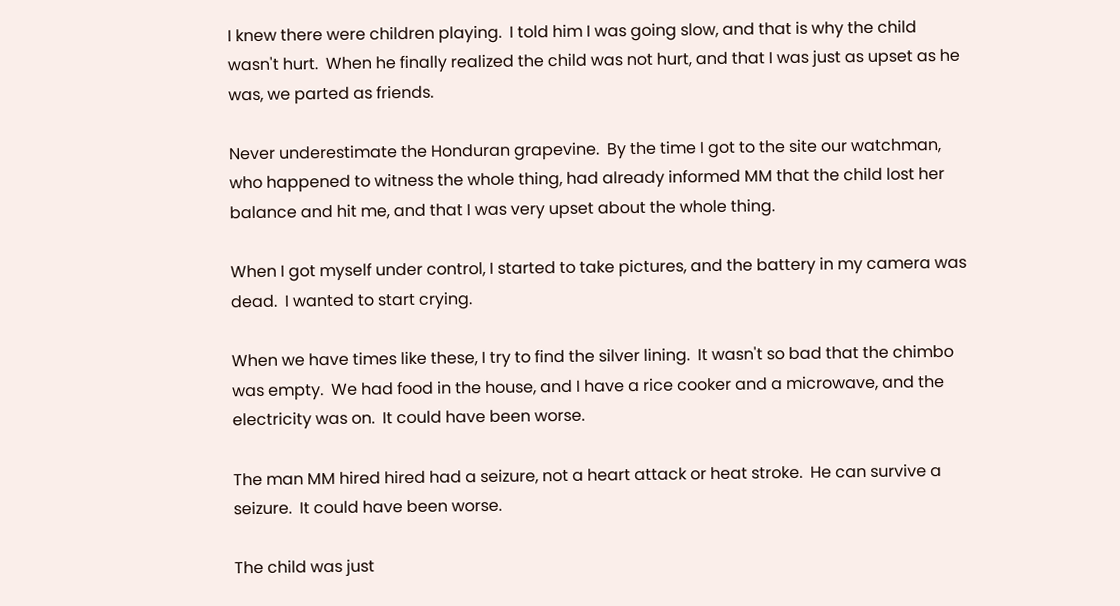I knew there were children playing.  I told him I was going slow, and that is why the child wasn't hurt.  When he finally realized the child was not hurt, and that I was just as upset as he was, we parted as friends.

Never underestimate the Honduran grapevine.  By the time I got to the site our watchman, who happened to witness the whole thing, had already informed MM that the child lost her balance and hit me, and that I was very upset about the whole thing.

When I got myself under control, I started to take pictures, and the battery in my camera was dead.  I wanted to start crying.

When we have times like these, I try to find the silver lining.  It wasn't so bad that the chimbo was empty.  We had food in the house, and I have a rice cooker and a microwave, and the electricity was on.  It could have been worse.

The man MM hired hired had a seizure, not a heart attack or heat stroke.  He can survive a seizure.  It could have been worse.

The child was just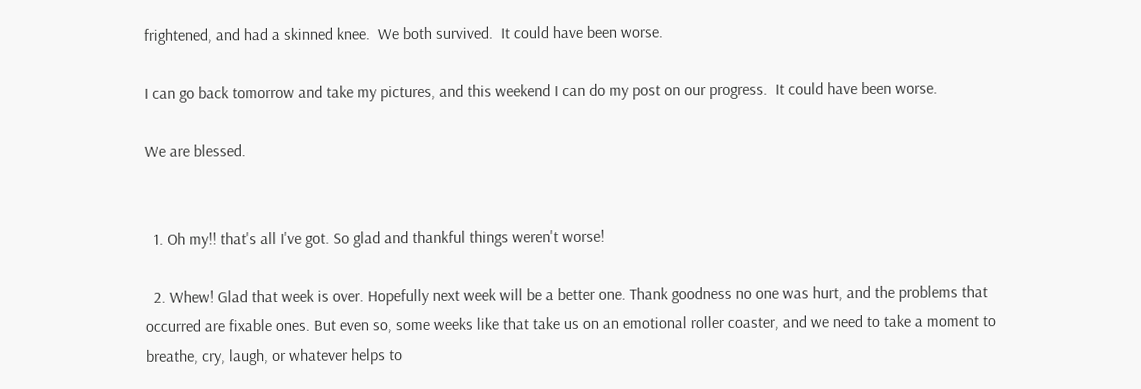frightened, and had a skinned knee.  We both survived.  It could have been worse.

I can go back tomorrow and take my pictures, and this weekend I can do my post on our progress.  It could have been worse.

We are blessed.


  1. Oh my!! that's all I've got. So glad and thankful things weren't worse!

  2. Whew! Glad that week is over. Hopefully next week will be a better one. Thank goodness no one was hurt, and the problems that occurred are fixable ones. But even so, some weeks like that take us on an emotional roller coaster, and we need to take a moment to breathe, cry, laugh, or whatever helps to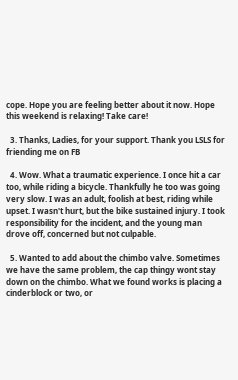cope. Hope you are feeling better about it now. Hope this weekend is relaxing! Take care!

  3. Thanks, Ladies, for your support. Thank you LSLS for friending me on FB

  4. Wow. What a traumatic experience. I once hit a car too, while riding a bicycle. Thankfully he too was going very slow. I was an adult, foolish at best, riding while upset. I wasn't hurt, but the bike sustained injury. I took responsibility for the incident, and the young man drove off, concerned but not culpable.

  5. Wanted to add about the chimbo valve. Sometimes we have the same problem, the cap thingy wont stay down on the chimbo. What we found works is placing a cinderblock or two, or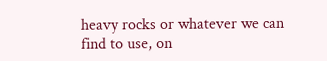heavy rocks or whatever we can find to use, on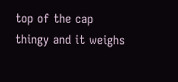top of the cap thingy and it weighs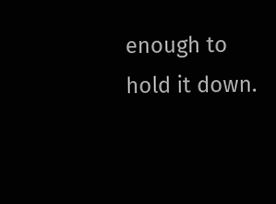enough to hold it down.